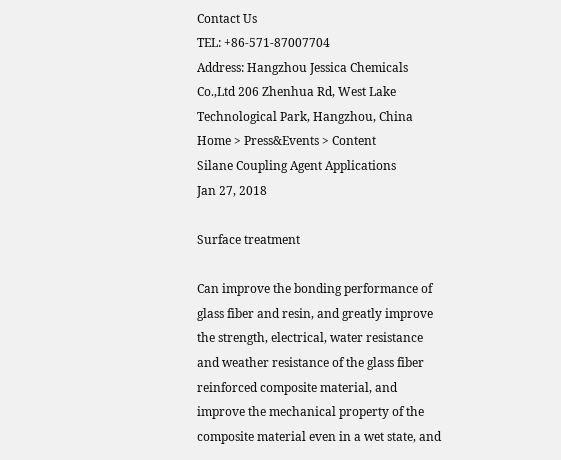Contact Us
TEL: +86-571-87007704
Address: Hangzhou Jessica Chemicals Co.,Ltd 206 Zhenhua Rd, West Lake Technological Park, Hangzhou, China
Home > Press&Events > Content
Silane Coupling Agent Applications
Jan 27, 2018

Surface treatment

Can improve the bonding performance of glass fiber and resin, and greatly improve the strength, electrical, water resistance and weather resistance of the glass fiber reinforced composite material, and improve the mechanical property of the composite material even in a wet state, and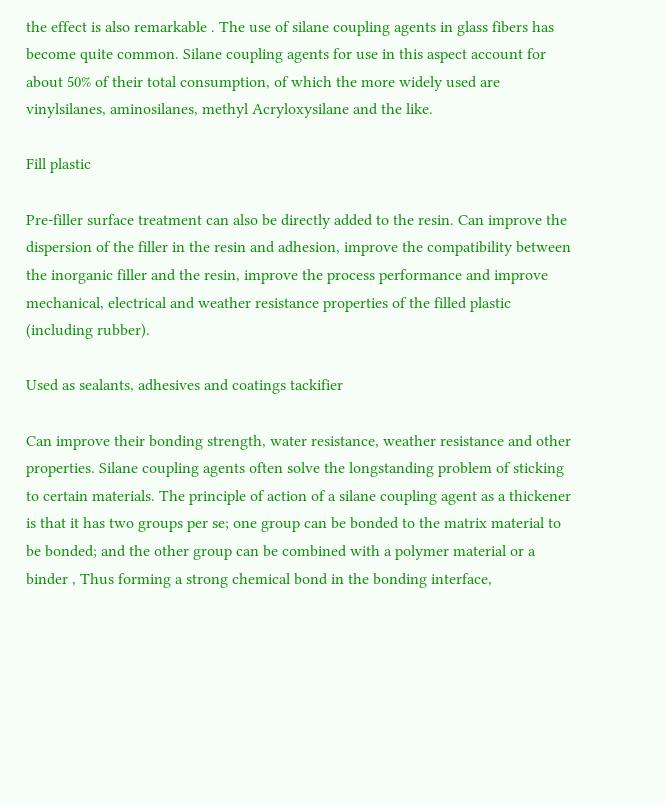the effect is also remarkable . The use of silane coupling agents in glass fibers has become quite common. Silane coupling agents for use in this aspect account for about 50% of their total consumption, of which the more widely used are vinylsilanes, aminosilanes, methyl Acryloxysilane and the like.

Fill plastic

Pre-filler surface treatment can also be directly added to the resin. Can improve the dispersion of the filler in the resin and adhesion, improve the compatibility between the inorganic filler and the resin, improve the process performance and improve mechanical, electrical and weather resistance properties of the filled plastic (including rubber).

Used as sealants, adhesives and coatings tackifier

Can improve their bonding strength, water resistance, weather resistance and other properties. Silane coupling agents often solve the longstanding problem of sticking to certain materials. The principle of action of a silane coupling agent as a thickener is that it has two groups per se; one group can be bonded to the matrix material to be bonded; and the other group can be combined with a polymer material or a binder , Thus forming a strong chemical bond in the bonding interface,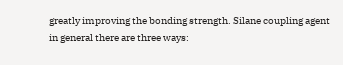greatly improving the bonding strength. Silane coupling agent in general there are three ways: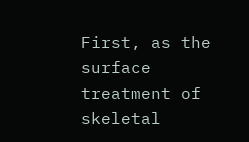First, as the surface treatment of skeletal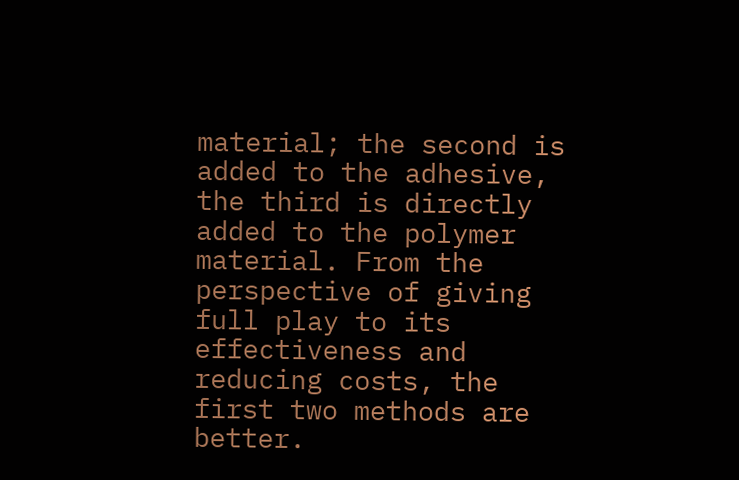material; the second is added to the adhesive, the third is directly added to the polymer material. From the perspective of giving full play to its effectiveness and reducing costs, the first two methods are better.